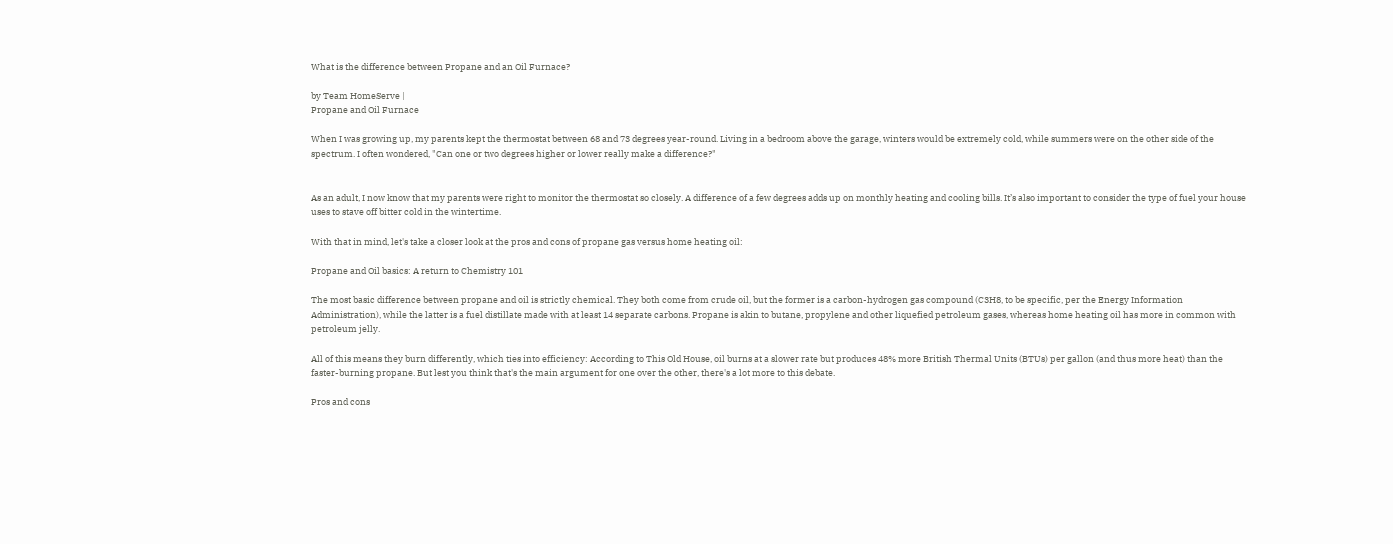What is the difference between Propane and an Oil Furnace?

by Team HomeServe |
Propane and Oil Furnace

When I was growing up, my parents kept the thermostat between 68 and 73 degrees year-round. Living in a bedroom above the garage, winters would be extremely cold, while summers were on the other side of the spectrum. I often wondered, "Can one or two degrees higher or lower really make a difference?"


As an adult, I now know that my parents were right to monitor the thermostat so closely. A difference of a few degrees adds up on monthly heating and cooling bills. It’s also important to consider the type of fuel your house uses to stave off bitter cold in the wintertime.

With that in mind, let's take a closer look at the pros and cons of propane gas versus home heating oil:

Propane and Oil basics: A return to Chemistry 101

The most basic difference between propane and oil is strictly chemical. They both come from crude oil, but the former is a carbon-hydrogen gas compound (C3H8, to be specific, per the Energy Information Administration), while the latter is a fuel distillate made with at least 14 separate carbons. Propane is akin to butane, propylene and other liquefied petroleum gases, whereas home heating oil has more in common with petroleum jelly.

All of this means they burn differently, which ties into efficiency: According to This Old House, oil burns at a slower rate but produces 48% more British Thermal Units (BTUs) per gallon (and thus more heat) than the faster-burning propane. But lest you think that's the main argument for one over the other, there's a lot more to this debate.

Pros and cons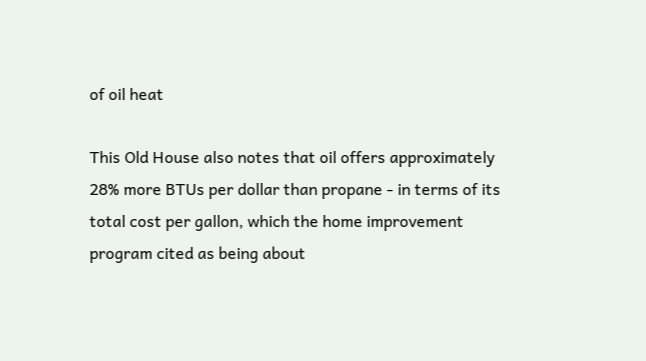of oil heat

This Old House also notes that oil offers approximately 28% more BTUs per dollar than propane - in terms of its total cost per gallon, which the home improvement program cited as being about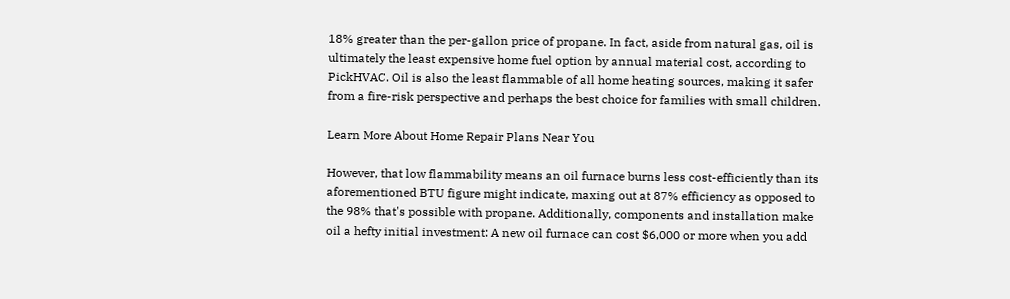18% greater than the per-gallon price of propane. In fact, aside from natural gas, oil is ultimately the least expensive home fuel option by annual material cost, according to PickHVAC. Oil is also the least flammable of all home heating sources, making it safer from a fire-risk perspective and perhaps the best choice for families with small children.

Learn More About Home Repair Plans Near You

However, that low flammability means an oil furnace burns less cost-efficiently than its aforementioned BTU figure might indicate, maxing out at 87% efficiency as opposed to the 98% that's possible with propane. Additionally, components and installation make oil a hefty initial investment: A new oil furnace can cost $6,000 or more when you add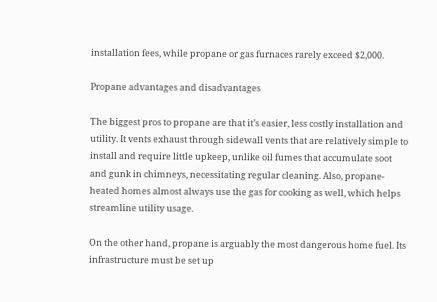installation fees, while propane or gas furnaces rarely exceed $2,000.

Propane advantages and disadvantages

The biggest pros to propane are that it’s easier, less costly installation and utility. It vents exhaust through sidewall vents that are relatively simple to install and require little upkeep, unlike oil fumes that accumulate soot and gunk in chimneys, necessitating regular cleaning. Also, propane-heated homes almost always use the gas for cooking as well, which helps streamline utility usage.

On the other hand, propane is arguably the most dangerous home fuel. Its infrastructure must be set up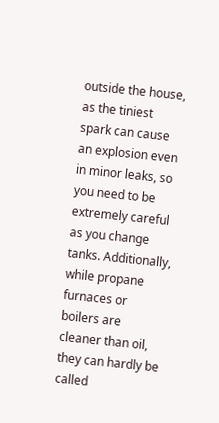outside the house, as the tiniest spark can cause an explosion even in minor leaks, so you need to be extremely careful as you change tanks. Additionally, while propane furnaces or boilers are cleaner than oil, they can hardly be called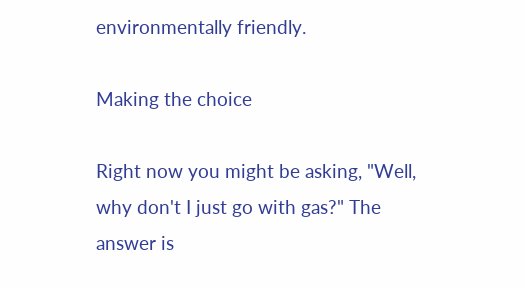environmentally friendly.

Making the choice

Right now you might be asking, "Well, why don't I just go with gas?" The answer is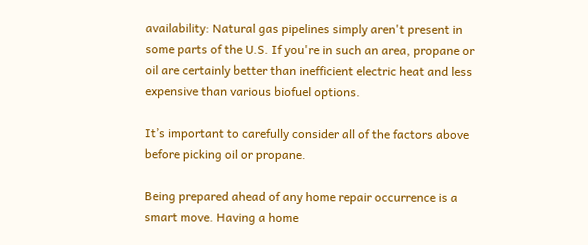availability: Natural gas pipelines simply aren't present in some parts of the U.S. If you're in such an area, propane or oil are certainly better than inefficient electric heat and less expensive than various biofuel options.

It’s important to carefully consider all of the factors above before picking oil or propane.

Being prepared ahead of any home repair occurrence is a smart move. Having a home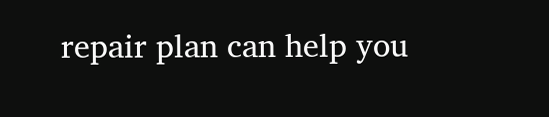repair plan can help you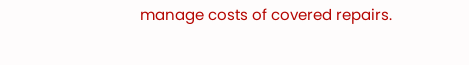manage costs of covered repairs.